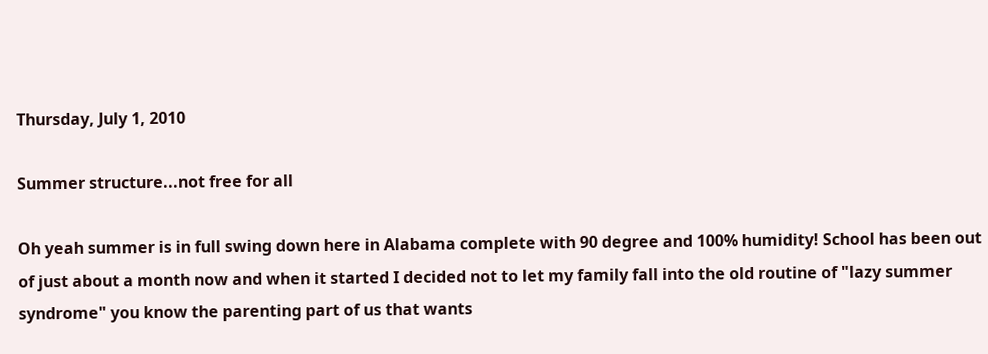Thursday, July 1, 2010

Summer structure...not free for all

Oh yeah summer is in full swing down here in Alabama complete with 90 degree and 100% humidity! School has been out of just about a month now and when it started I decided not to let my family fall into the old routine of "lazy summer syndrome" you know the parenting part of us that wants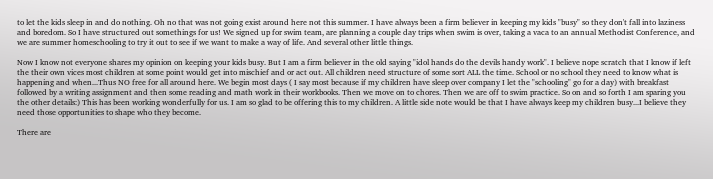to let the kids sleep in and do nothing. Oh no that was not going exist around here not this summer. I have always been a firm believer in keeping my kids "busy" so they don't fall into laziness and boredom. So I have structured out somethings for us! We signed up for swim team, are planning a couple day trips when swim is over, taking a vaca to an annual Methodist Conference, and we are summer homeschooling to try it out to see if we want to make a way of life. And several other little things.

Now I know not everyone shares my opinion on keeping your kids busy. But I am a firm believer in the old saying "idol hands do the devils handy work". I believe nope scratch that I know if left the their own vices most children at some point would get into mischief and or act out. All children need structure of some sort ALL the time. School or no school they need to know what is happening and when...Thus NO free for all around here. We begin most days ( I say most because if my children have sleep over company I let the "schooling" go for a day) with breakfast followed by a writing assignment and then some reading and math work in their workbooks. Then we move on to chores. Then we are off to swim practice. So on and so forth I am sparing you the other details:) This has been working wonderfully for us. I am so glad to be offering this to my children. A little side note would be that I have always keep my children busy...I believe they need those opportunities to shape who they become.

There are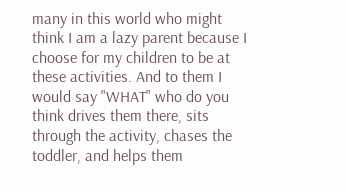many in this world who might think I am a lazy parent because I choose for my children to be at these activities. And to them I would say "WHAT" who do you think drives them there, sits through the activity, chases the toddler, and helps them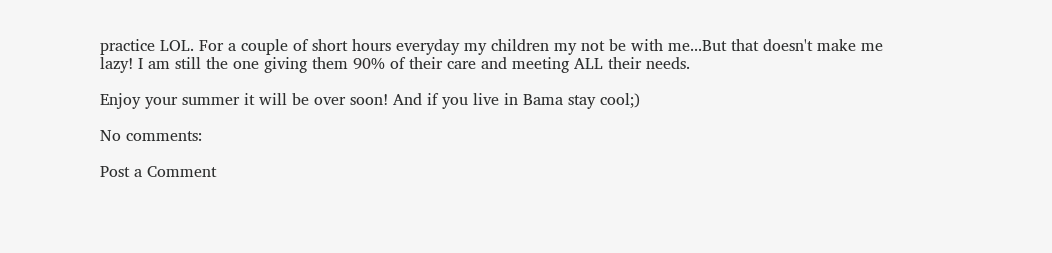practice LOL. For a couple of short hours everyday my children my not be with me...But that doesn't make me lazy! I am still the one giving them 90% of their care and meeting ALL their needs.

Enjoy your summer it will be over soon! And if you live in Bama stay cool;)

No comments:

Post a Comment